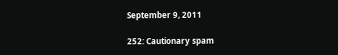September 9, 2011

252: Cautionary spam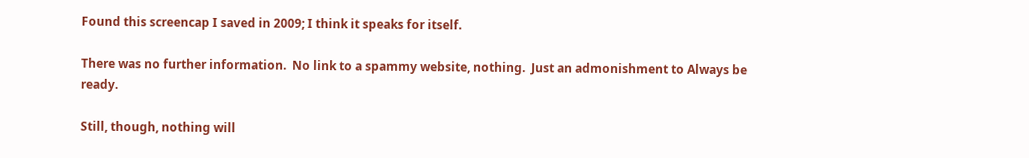Found this screencap I saved in 2009; I think it speaks for itself.

There was no further information.  No link to a spammy website, nothing.  Just an admonishment to Always be ready.

Still, though, nothing will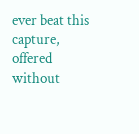ever beat this capture, offered without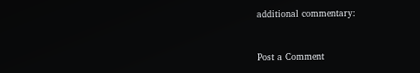additional commentary:


Post a Comment